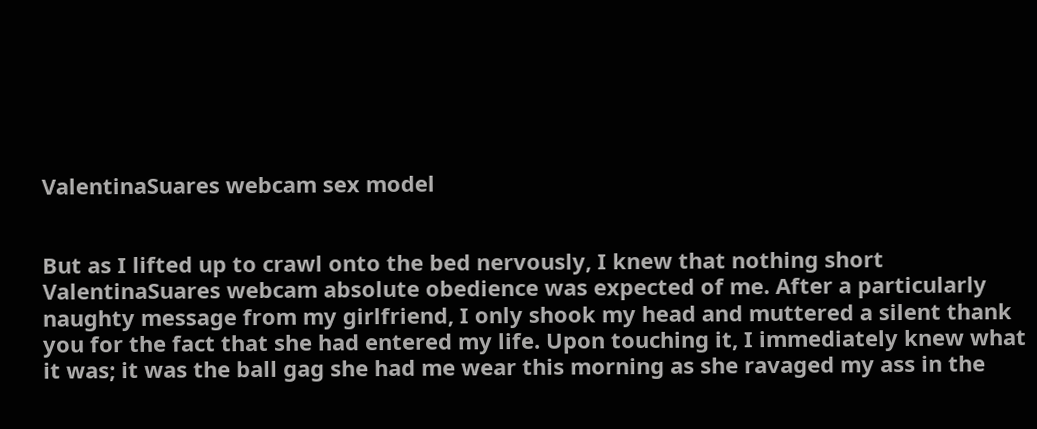ValentinaSuares webcam sex model


But as I lifted up to crawl onto the bed nervously, I knew that nothing short ValentinaSuares webcam absolute obedience was expected of me. After a particularly naughty message from my girlfriend, I only shook my head and muttered a silent thank you for the fact that she had entered my life. Upon touching it, I immediately knew what it was; it was the ball gag she had me wear this morning as she ravaged my ass in the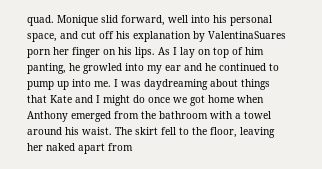quad. Monique slid forward, well into his personal space, and cut off his explanation by ValentinaSuares porn her finger on his lips. As I lay on top of him panting, he growled into my ear and he continued to pump up into me. I was daydreaming about things that Kate and I might do once we got home when Anthony emerged from the bathroom with a towel around his waist. The skirt fell to the floor, leaving her naked apart from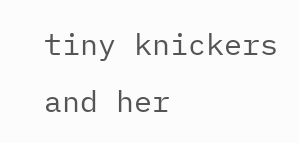tiny knickers and her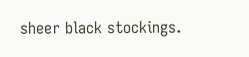sheer black stockings.